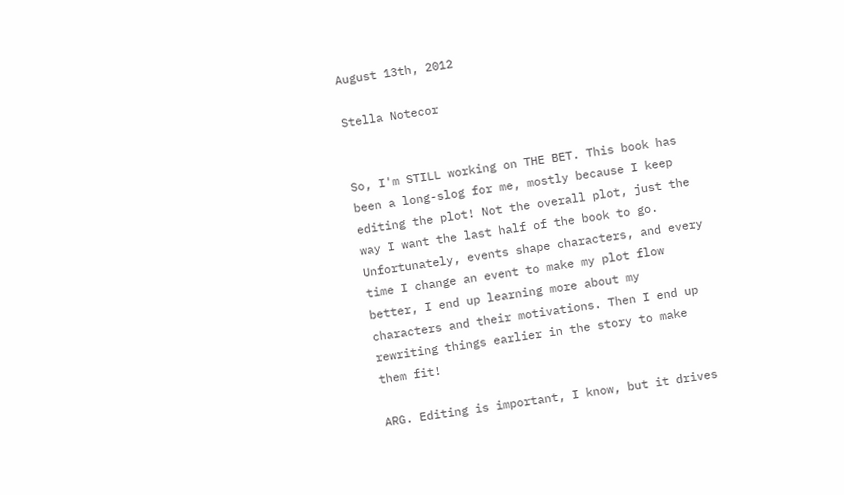August 13th, 2012

Stella Notecor


So, I'm STILL working on THE BET. This book has been a long-slog for me, mostly because I keep editing the plot! Not the overall plot, just the way I want the last half of the book to go. Unfortunately, events shape characters, and every time I change an event to make my plot flow better, I end up learning more about my characters and their motivations. Then I end up rewriting things earlier in the story to make them fit!

ARG. Editing is important, I know, but it drives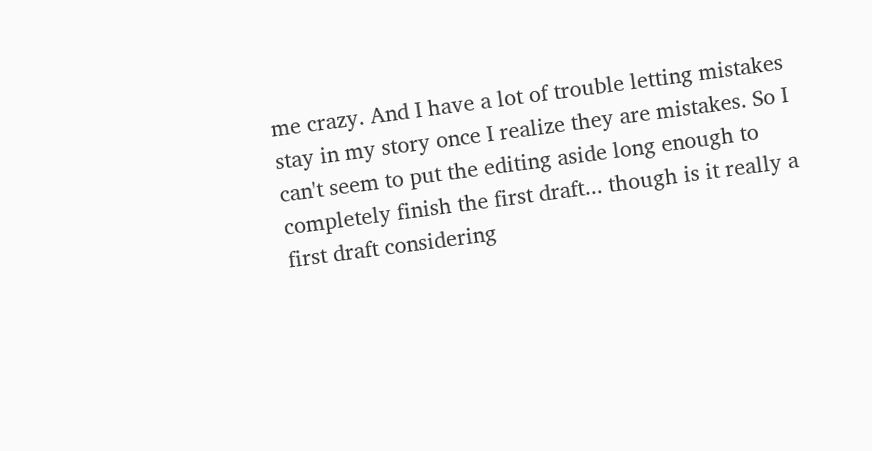me crazy. And I have a lot of trouble letting mistakes stay in my story once I realize they are mistakes. So I can't seem to put the editing aside long enough to completely finish the first draft... though is it really a first draft considering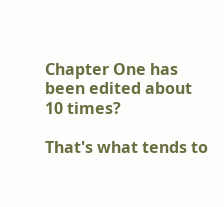Chapter One has been edited about 10 times?

That's what tends to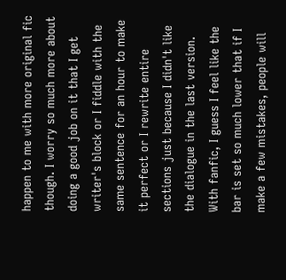happen to me with more original fic though. I worry so much more about doing a good job on it that I get writer's block or I fiddle with the same sentence for an hour to make it perfect or I rewrite entire sections just because I didn't like the dialogue in the last version. With fanfic, I guess I feel like the bar is set so much lower that if I make a few mistakes, people will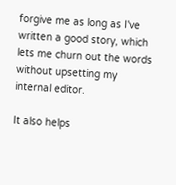forgive me as long as I've written a good story, which lets me churn out the words without upsetting my internal editor.

It also helps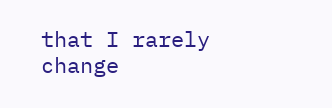that I rarely change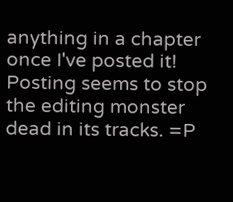anything in a chapter once I've posted it! Posting seems to stop the editing monster dead in its tracks. =P